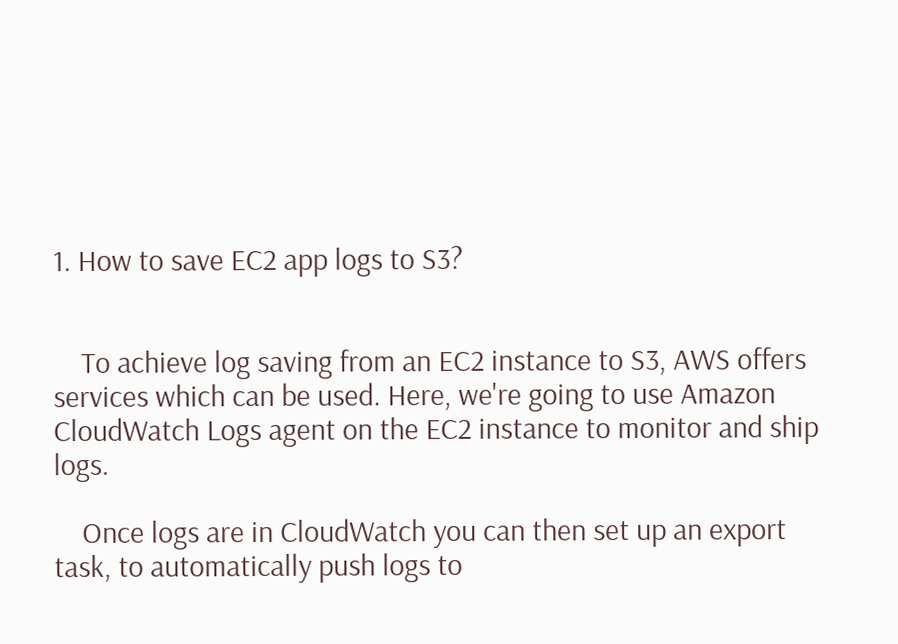1. How to save EC2 app logs to S3?


    To achieve log saving from an EC2 instance to S3, AWS offers services which can be used. Here, we're going to use Amazon CloudWatch Logs agent on the EC2 instance to monitor and ship logs.

    Once logs are in CloudWatch you can then set up an export task, to automatically push logs to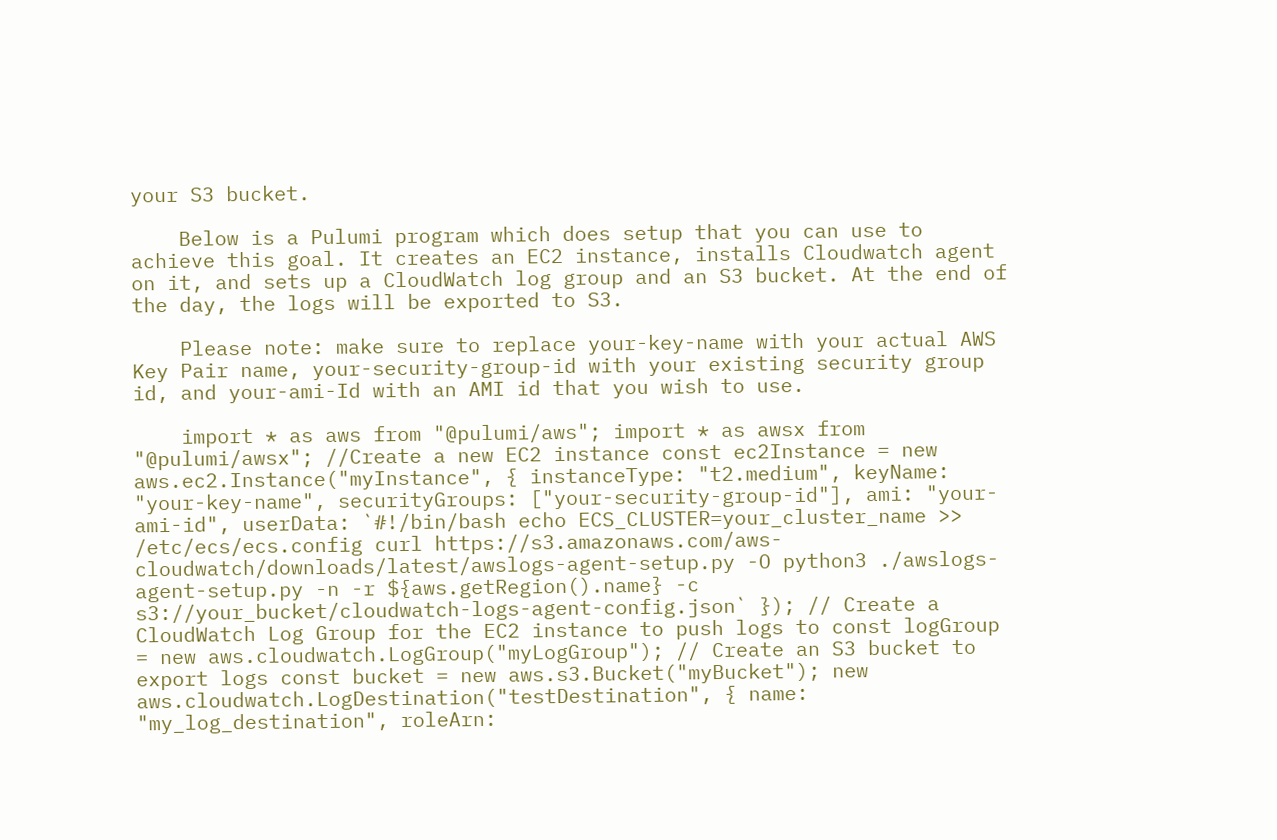your S3 bucket.

    Below is a Pulumi program which does setup that you can use to achieve this goal. It creates an EC2 instance, installs Cloudwatch agent on it, and sets up a CloudWatch log group and an S3 bucket. At the end of the day, the logs will be exported to S3.

    Please note: make sure to replace your-key-name with your actual AWS Key Pair name, your-security-group-id with your existing security group id, and your-ami-Id with an AMI id that you wish to use.

    import * as aws from "@pulumi/aws"; import * as awsx from "@pulumi/awsx"; //Create a new EC2 instance const ec2Instance = new aws.ec2.Instance("myInstance", { instanceType: "t2.medium", keyName: "your-key-name", securityGroups: ["your-security-group-id"], ami: "your-ami-id", userData: `#!/bin/bash echo ECS_CLUSTER=your_cluster_name >> /etc/ecs/ecs.config curl https://s3.amazonaws.com/aws-cloudwatch/downloads/latest/awslogs-agent-setup.py -O python3 ./awslogs-agent-setup.py -n -r ${aws.getRegion().name} -c s3://your_bucket/cloudwatch-logs-agent-config.json` }); // Create a CloudWatch Log Group for the EC2 instance to push logs to const logGroup = new aws.cloudwatch.LogGroup("myLogGroup"); // Create an S3 bucket to export logs const bucket = new aws.s3.Bucket("myBucket"); new aws.cloudwatch.LogDestination("testDestination", { name: "my_log_destination", roleArn: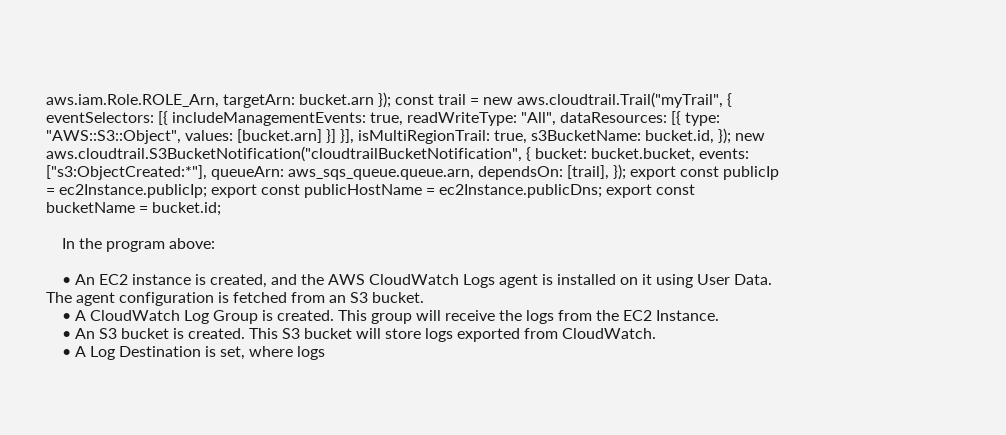aws.iam.Role.ROLE_Arn, targetArn: bucket.arn }); const trail = new aws.cloudtrail.Trail("myTrail", { eventSelectors: [{ includeManagementEvents: true, readWriteType: "All", dataResources: [{ type: "AWS::S3::Object", values: [bucket.arn] }] }], isMultiRegionTrail: true, s3BucketName: bucket.id, }); new aws.cloudtrail.S3BucketNotification("cloudtrailBucketNotification", { bucket: bucket.bucket, events: ["s3:ObjectCreated:*"], queueArn: aws_sqs_queue.queue.arn, dependsOn: [trail], }); export const publicIp = ec2Instance.publicIp; export const publicHostName = ec2Instance.publicDns; export const bucketName = bucket.id;

    In the program above:

    • An EC2 instance is created, and the AWS CloudWatch Logs agent is installed on it using User Data. The agent configuration is fetched from an S3 bucket.
    • A CloudWatch Log Group is created. This group will receive the logs from the EC2 Instance.
    • An S3 bucket is created. This S3 bucket will store logs exported from CloudWatch.
    • A Log Destination is set, where logs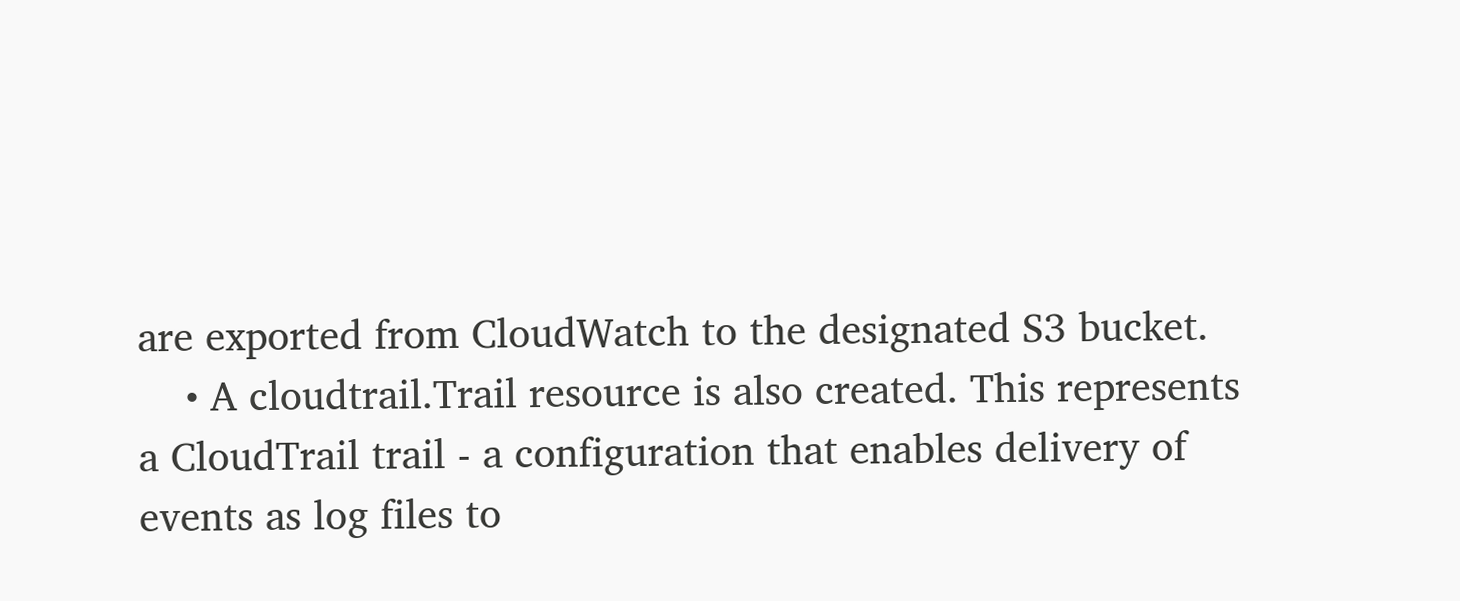are exported from CloudWatch to the designated S3 bucket.
    • A cloudtrail.Trail resource is also created. This represents a CloudTrail trail - a configuration that enables delivery of events as log files to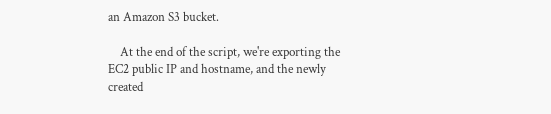an Amazon S3 bucket.

    At the end of the script, we're exporting the EC2 public IP and hostname, and the newly created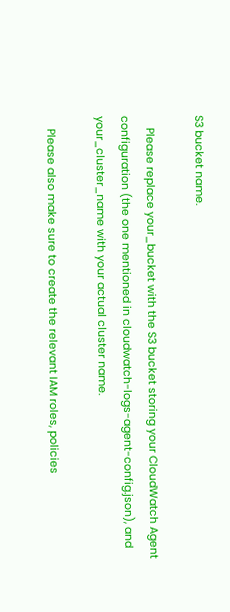S3 bucket name.

    Please replace your_bucket with the S3 bucket storing your CloudWatch Agent configuration (the one mentioned in cloudwatch-logs-agent-config.json), and your_cluster_name with your actual cluster name.

    Please also make sure to create the relevant IAM roles, policies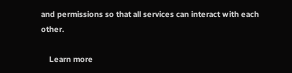and permissions so that all services can interact with each other.

    Learn more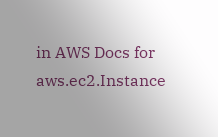in AWS Docs for aws.ec2.Instance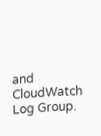and CloudWatch Log Group.